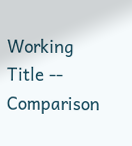Working Title -- Comparison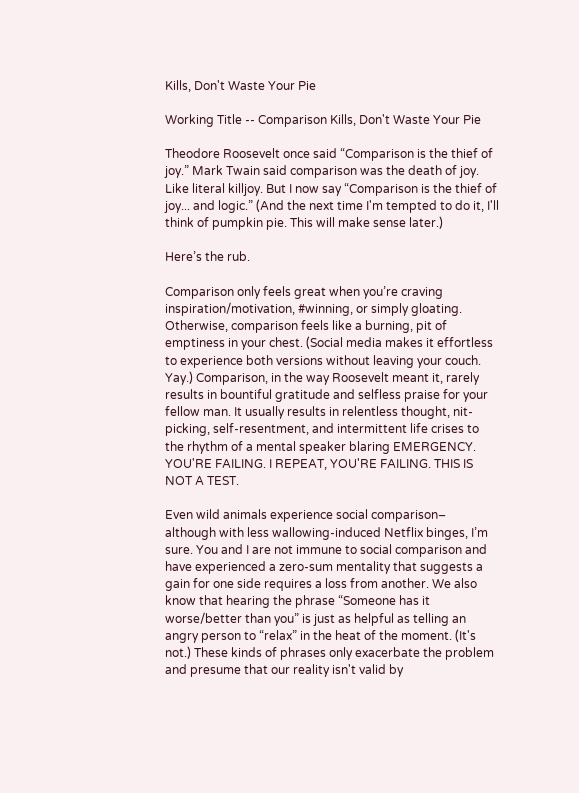Kills, Don't Waste Your Pie

Working Title -- Comparison Kills, Don't Waste Your Pie

Theodore Roosevelt once said “Comparison is the thief of joy.” Mark Twain said comparison was the death of joy. Like literal killjoy. But I now say “Comparison is the thief of joy... and logic.” (And the next time I'm tempted to do it, I'll think of pumpkin pie. This will make sense later.)

Here’s the rub.

Comparison only feels great when you’re craving inspiration/motivation, #winning, or simply gloating. Otherwise, comparison feels like a burning, pit of emptiness in your chest. (Social media makes it effortless to experience both versions without leaving your couch. Yay.) Comparison, in the way Roosevelt meant it, rarely results in bountiful gratitude and selfless praise for your fellow man. It usually results in relentless thought, nit-picking, self-resentment, and intermittent life crises to the rhythm of a mental speaker blaring EMERGENCY. YOU'RE FAILING. I REPEAT, YOU'RE FAILING. THIS IS NOT A TEST.

Even wild animals experience social comparison– although with less wallowing-induced Netflix binges, I’m sure. You and I are not immune to social comparison and have experienced a zero-sum mentality that suggests a gain for one side requires a loss from another. We also know that hearing the phrase “Someone has it worse/better than you” is just as helpful as telling an angry person to “relax” in the heat of the moment. (It's not.) These kinds of phrases only exacerbate the problem and presume that our reality isn't valid by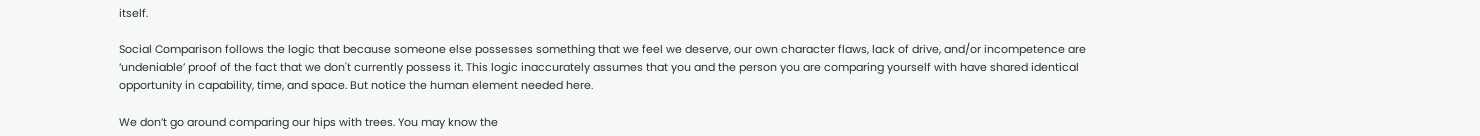itself.

Social Comparison follows the logic that because someone else possesses something that we feel we deserve, our own character flaws, lack of drive, and/or incompetence are ‘undeniable’ proof of the fact that we don't currently possess it. This logic inaccurately assumes that you and the person you are comparing yourself with have shared identical opportunity in capability, time, and space. But notice the human element needed here.

We don’t go around comparing our hips with trees. You may know the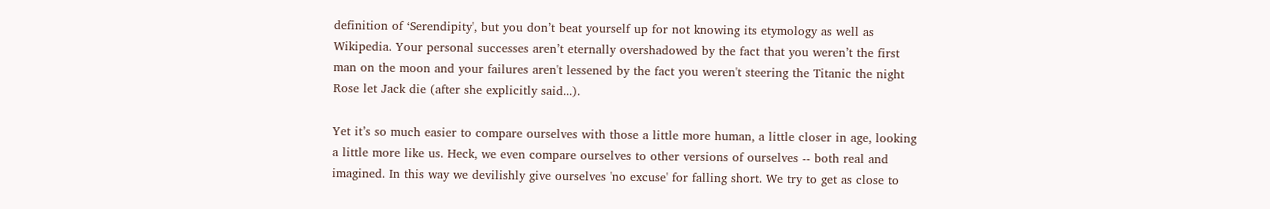definition of ‘Serendipity', but you don’t beat yourself up for not knowing its etymology as well as Wikipedia. Your personal successes aren’t eternally overshadowed by the fact that you weren’t the first man on the moon and your failures aren't lessened by the fact you weren't steering the Titanic the night Rose let Jack die (after she explicitly said...).

Yet it’s so much easier to compare ourselves with those a little more human, a little closer in age, looking a little more like us. Heck, we even compare ourselves to other versions of ourselves -- both real and imagined. In this way we devilishly give ourselves 'no excuse' for falling short. We try to get as close to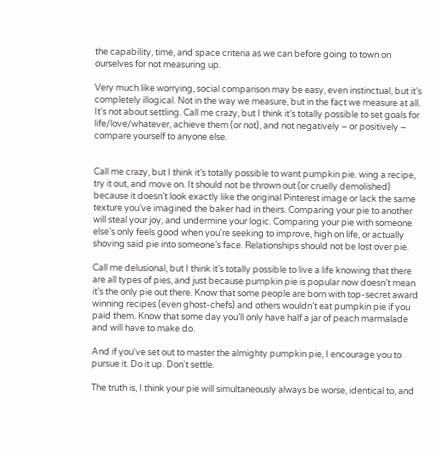the capability, time, and space criteria as we can before going to town on ourselves for not measuring up.

Very much like worrying, social comparison may be easy, even instinctual, but it’s completely illogical. Not in the way we measure, but in the fact we measure at all. It's not about settling. Call me crazy, but I think it’s totally possible to set goals for life/love/whatever, achieve them (or not), and not negatively – or positively – compare yourself to anyone else.


Call me crazy, but I think it’s totally possible to want pumpkin pie. wing a recipe, try it out, and move on. It should not be thrown out (or cruelly demolished) because it doesn’t look exactly like the original Pinterest image or lack the same texture you’ve imagined the baker had in theirs. Comparing your pie to another will steal your joy, and undermine your logic. Comparing your pie with someone else’s only feels good when you're seeking to improve, high on life, or actually shoving said pie into someone’s face. Relationships should not be lost over pie.

Call me delusional, but I think it’s totally possible to live a life knowing that there are all types of pies, and just because pumpkin pie is popular now doesn’t mean it’s the only pie out there. Know that some people are born with top-secret award winning recipes (even ghost-chefs) and others wouldn’t eat pumpkin pie if you paid them. Know that some day you’ll only have half a jar of peach marmalade and will have to make do.

And if you've set out to master the almighty pumpkin pie, I encourage you to pursue it. Do it up. Don't settle.

The truth is, I think your pie will simultaneously always be worse, identical to, and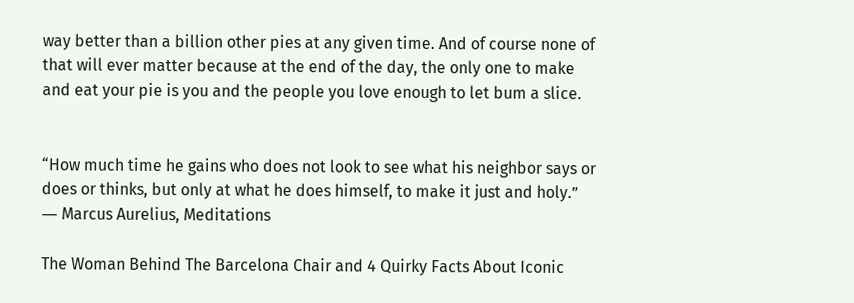way better than a billion other pies at any given time. And of course none of that will ever matter because at the end of the day, the only one to make and eat your pie is you and the people you love enough to let bum a slice.


“How much time he gains who does not look to see what his neighbor says or does or thinks, but only at what he does himself, to make it just and holy.”
― Marcus Aurelius, Meditations

The Woman Behind The Barcelona Chair and 4 Quirky Facts About Iconic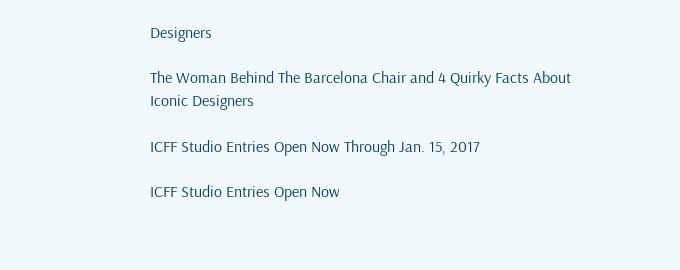Designers

The Woman Behind The Barcelona Chair and 4 Quirky Facts About Iconic Designers

ICFF Studio Entries Open Now Through Jan. 15, 2017

ICFF Studio Entries Open Now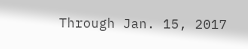Through Jan. 15, 2017